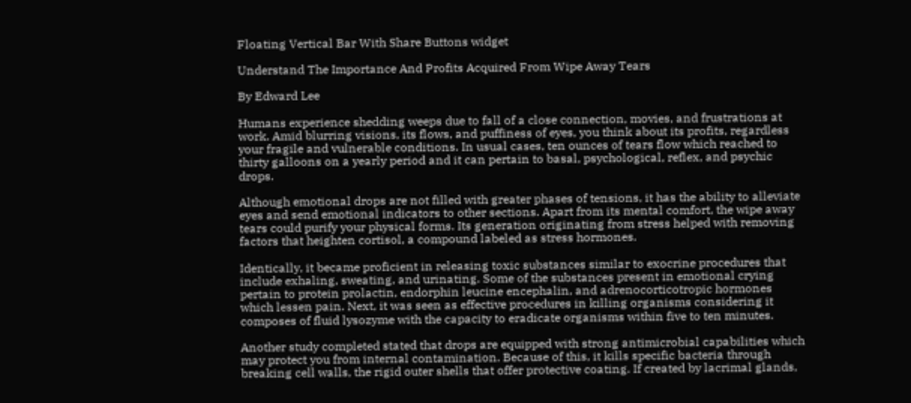Floating Vertical Bar With Share Buttons widget

Understand The Importance And Profits Acquired From Wipe Away Tears

By Edward Lee

Humans experience shedding weeps due to fall of a close connection, movies, and frustrations at work. Amid blurring visions, its flows, and puffiness of eyes, you think about its profits, regardless your fragile and vulnerable conditions. In usual cases, ten ounces of tears flow which reached to thirty galloons on a yearly period and it can pertain to basal, psychological, reflex, and psychic drops.

Although emotional drops are not filled with greater phases of tensions, it has the ability to alleviate eyes and send emotional indicators to other sections. Apart from its mental comfort, the wipe away tears could purify your physical forms. Its generation originating from stress helped with removing factors that heighten cortisol, a compound labeled as stress hormones.

Identically, it became proficient in releasing toxic substances similar to exocrine procedures that include exhaling, sweating, and urinating. Some of the substances present in emotional crying pertain to protein prolactin, endorphin leucine encephalin, and adrenocorticotropic hormones which lessen pain. Next, it was seen as effective procedures in killing organisms considering it composes of fluid lysozyme with the capacity to eradicate organisms within five to ten minutes.

Another study completed stated that drops are equipped with strong antimicrobial capabilities which may protect you from internal contamination. Because of this, it kills specific bacteria through breaking cell walls, the rigid outer shells that offer protective coating. If created by lacrimal glands,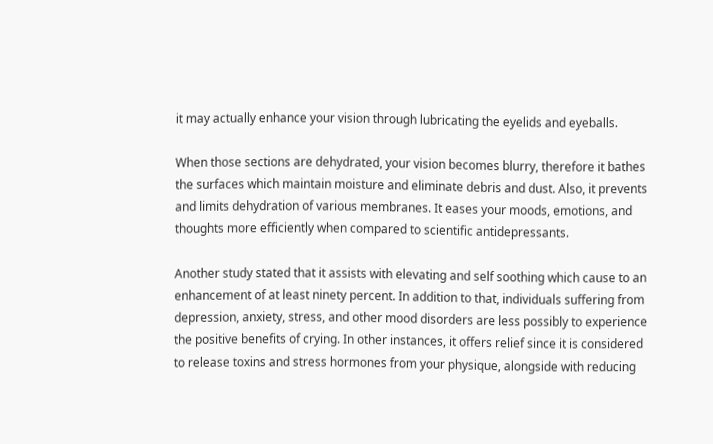it may actually enhance your vision through lubricating the eyelids and eyeballs.

When those sections are dehydrated, your vision becomes blurry, therefore it bathes the surfaces which maintain moisture and eliminate debris and dust. Also, it prevents and limits dehydration of various membranes. It eases your moods, emotions, and thoughts more efficiently when compared to scientific antidepressants.

Another study stated that it assists with elevating and self soothing which cause to an enhancement of at least ninety percent. In addition to that, individuals suffering from depression, anxiety, stress, and other mood disorders are less possibly to experience the positive benefits of crying. In other instances, it offers relief since it is considered to release toxins and stress hormones from your physique, alongside with reducing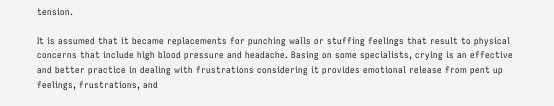tension.

It is assumed that it became replacements for punching walls or stuffing feelings that result to physical concerns that include high blood pressure and headache. Basing on some specialists, crying is an effective and better practice in dealing with frustrations considering it provides emotional release from pent up feelings, frustrations, and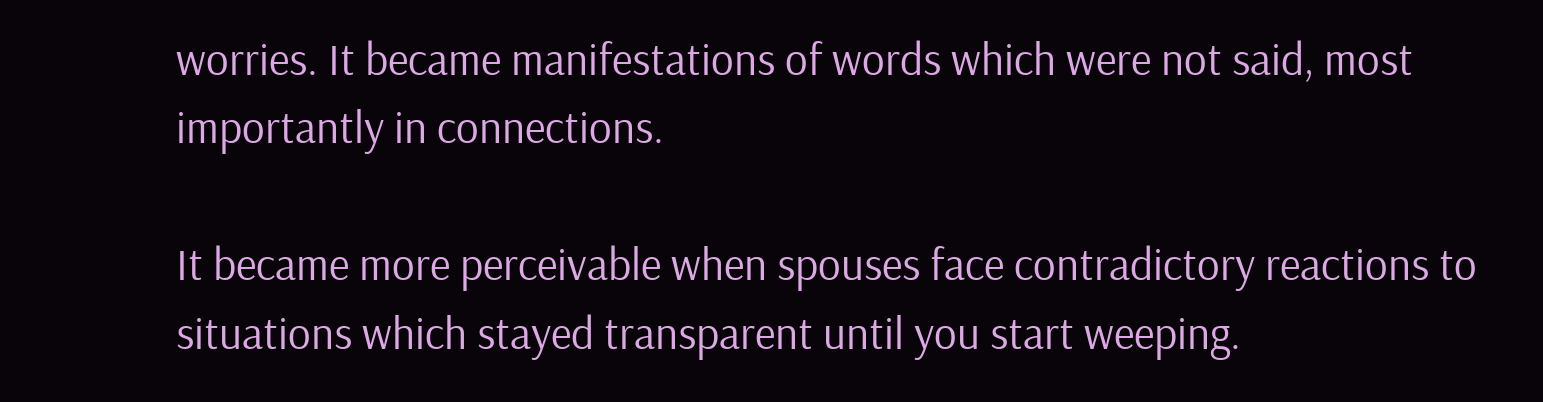worries. It became manifestations of words which were not said, most importantly in connections.

It became more perceivable when spouses face contradictory reactions to situations which stayed transparent until you start weeping.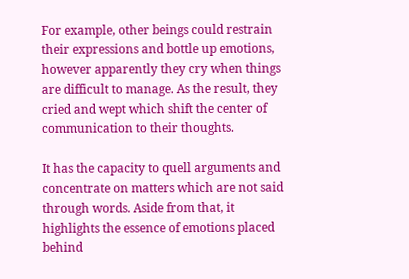For example, other beings could restrain their expressions and bottle up emotions, however apparently they cry when things are difficult to manage. As the result, they cried and wept which shift the center of communication to their thoughts.

It has the capacity to quell arguments and concentrate on matters which are not said through words. Aside from that, it highlights the essence of emotions placed behind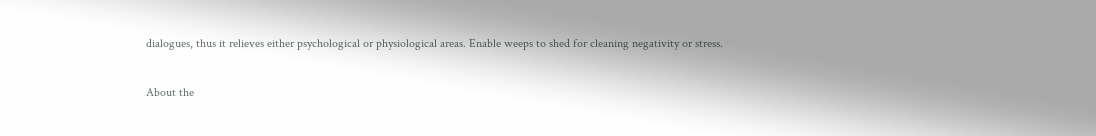dialogues, thus it relieves either psychological or physiological areas. Enable weeps to shed for cleaning negativity or stress.

About the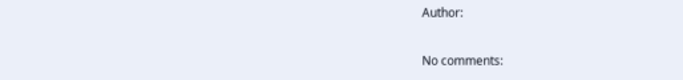Author:

No comments: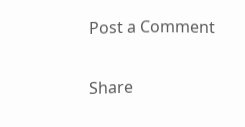Post a Comment

Share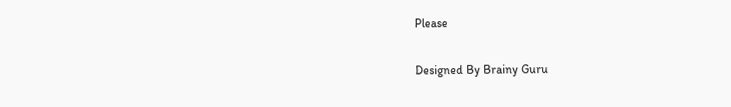Please

Designed By Brainy Guru